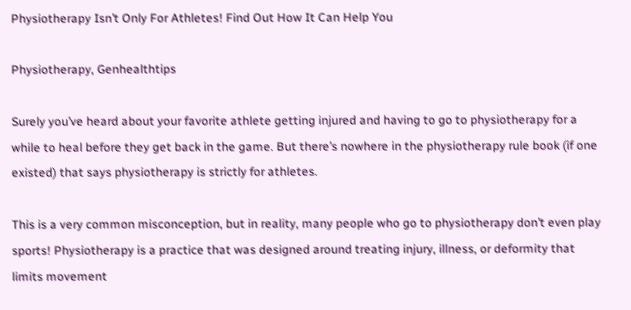Physiotherapy Isn’t Only For Athletes! Find Out How It Can Help You

Physiotherapy, Genhealthtips

Surely you’ve heard about your favorite athlete getting injured and having to go to physiotherapy for a while to heal before they get back in the game. But there’s nowhere in the physiotherapy rule book (if one existed) that says physiotherapy is strictly for athletes.

This is a very common misconception, but in reality, many people who go to physiotherapy don’t even play sports! Physiotherapy is a practice that was designed around treating injury, illness, or deformity that limits movement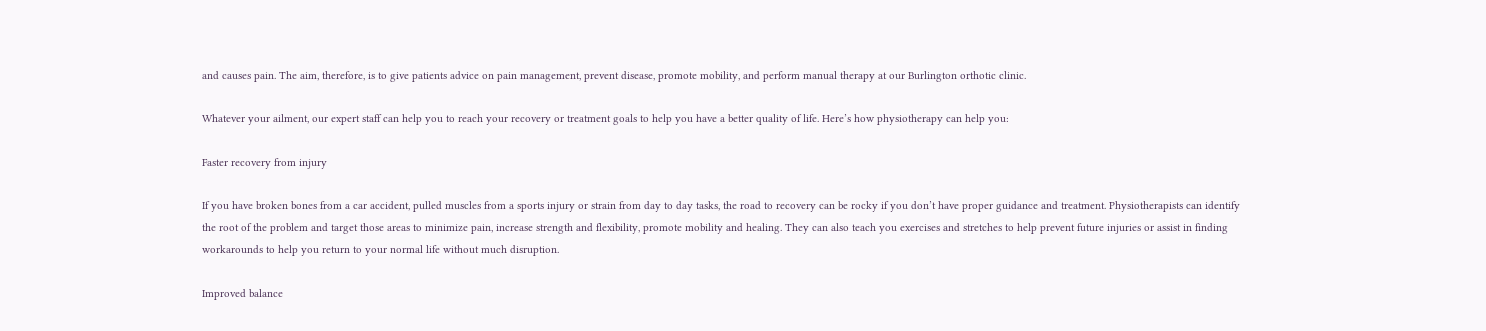and causes pain. The aim, therefore, is to give patients advice on pain management, prevent disease, promote mobility, and perform manual therapy at our Burlington orthotic clinic.

Whatever your ailment, our expert staff can help you to reach your recovery or treatment goals to help you have a better quality of life. Here’s how physiotherapy can help you:

Faster recovery from injury

If you have broken bones from a car accident, pulled muscles from a sports injury or strain from day to day tasks, the road to recovery can be rocky if you don’t have proper guidance and treatment. Physiotherapists can identify the root of the problem and target those areas to minimize pain, increase strength and flexibility, promote mobility and healing. They can also teach you exercises and stretches to help prevent future injuries or assist in finding workarounds to help you return to your normal life without much disruption.

Improved balance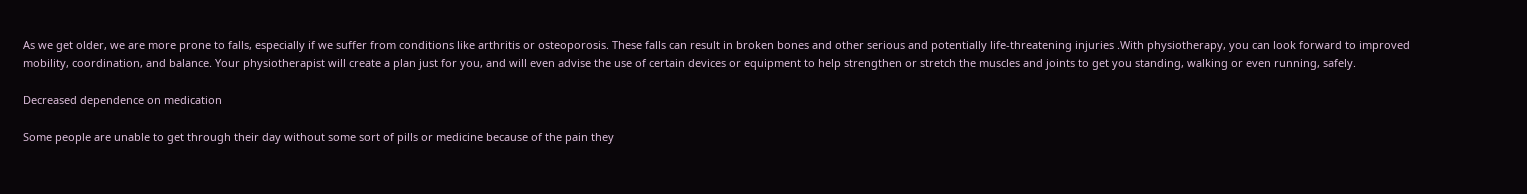As we get older, we are more prone to falls, especially if we suffer from conditions like arthritis or osteoporosis. These falls can result in broken bones and other serious and potentially life-threatening injuries .With physiotherapy, you can look forward to improved mobility, coordination, and balance. Your physiotherapist will create a plan just for you, and will even advise the use of certain devices or equipment to help strengthen or stretch the muscles and joints to get you standing, walking or even running, safely.

Decreased dependence on medication

Some people are unable to get through their day without some sort of pills or medicine because of the pain they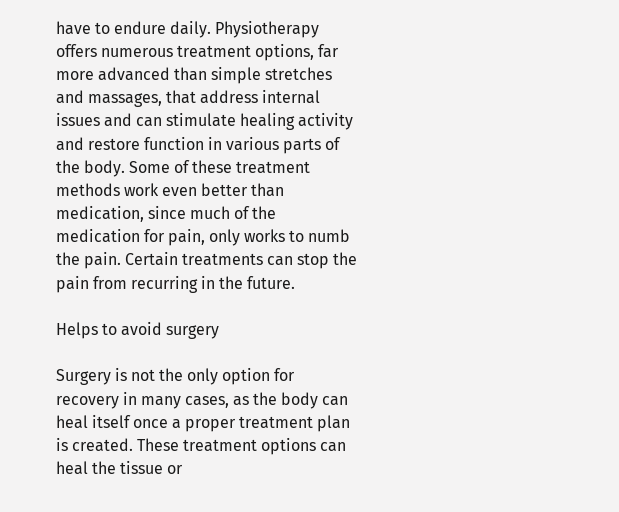have to endure daily. Physiotherapy offers numerous treatment options, far more advanced than simple stretches and massages, that address internal issues and can stimulate healing activity and restore function in various parts of the body. Some of these treatment methods work even better than medication, since much of the medication for pain, only works to numb the pain. Certain treatments can stop the pain from recurring in the future.

Helps to avoid surgery

Surgery is not the only option for recovery in many cases, as the body can heal itself once a proper treatment plan is created. These treatment options can heal the tissue or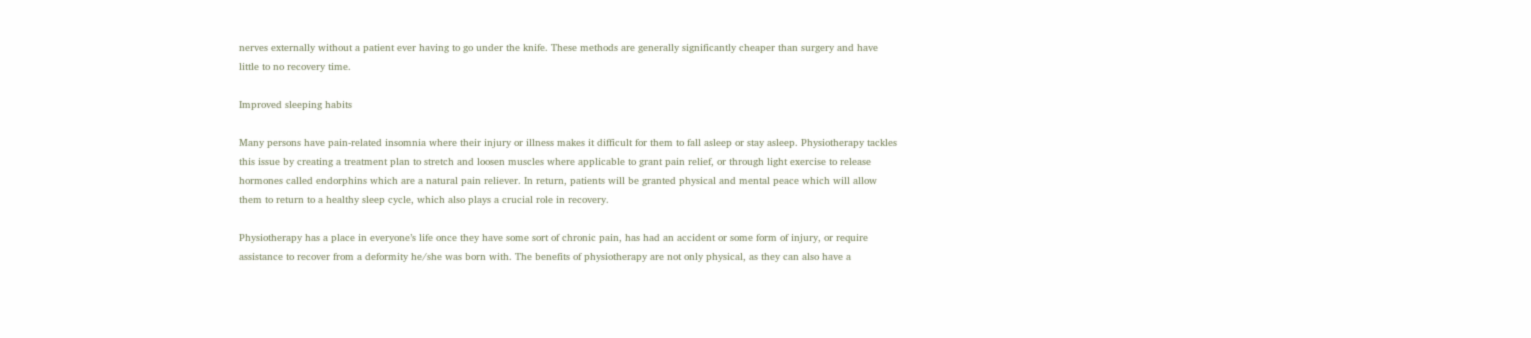nerves externally without a patient ever having to go under the knife. These methods are generally significantly cheaper than surgery and have little to no recovery time.

Improved sleeping habits

Many persons have pain-related insomnia where their injury or illness makes it difficult for them to fall asleep or stay asleep. Physiotherapy tackles this issue by creating a treatment plan to stretch and loosen muscles where applicable to grant pain relief, or through light exercise to release hormones called endorphins which are a natural pain reliever. In return, patients will be granted physical and mental peace which will allow them to return to a healthy sleep cycle, which also plays a crucial role in recovery.

Physiotherapy has a place in everyone’s life once they have some sort of chronic pain, has had an accident or some form of injury, or require assistance to recover from a deformity he/she was born with. The benefits of physiotherapy are not only physical, as they can also have a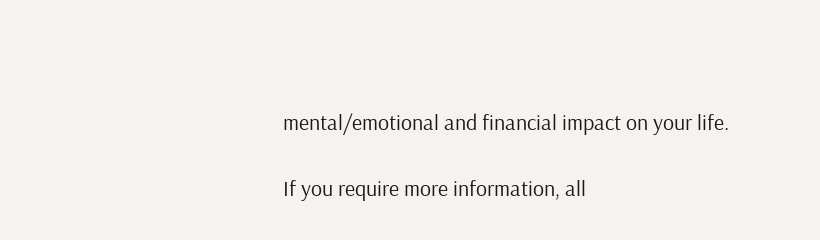mental/emotional and financial impact on your life.

If you require more information, all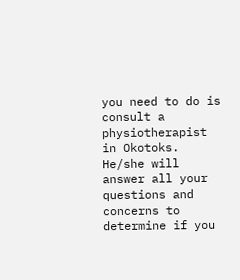you need to do is consult a physiotherapist in Okotoks. He/she will answer all your questions and concerns to determine if you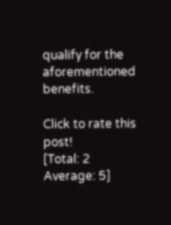qualify for the aforementioned benefits.

Click to rate this post!
[Total: 2 Average: 5]